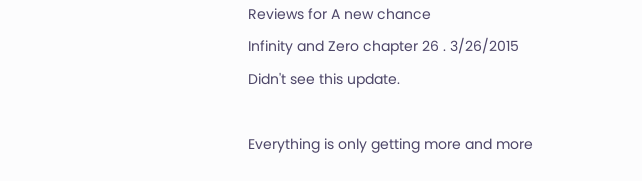Reviews for A new chance
Infinity and Zero chapter 26 . 3/26/2015
Didn't see this update.

Everything is only getting more and more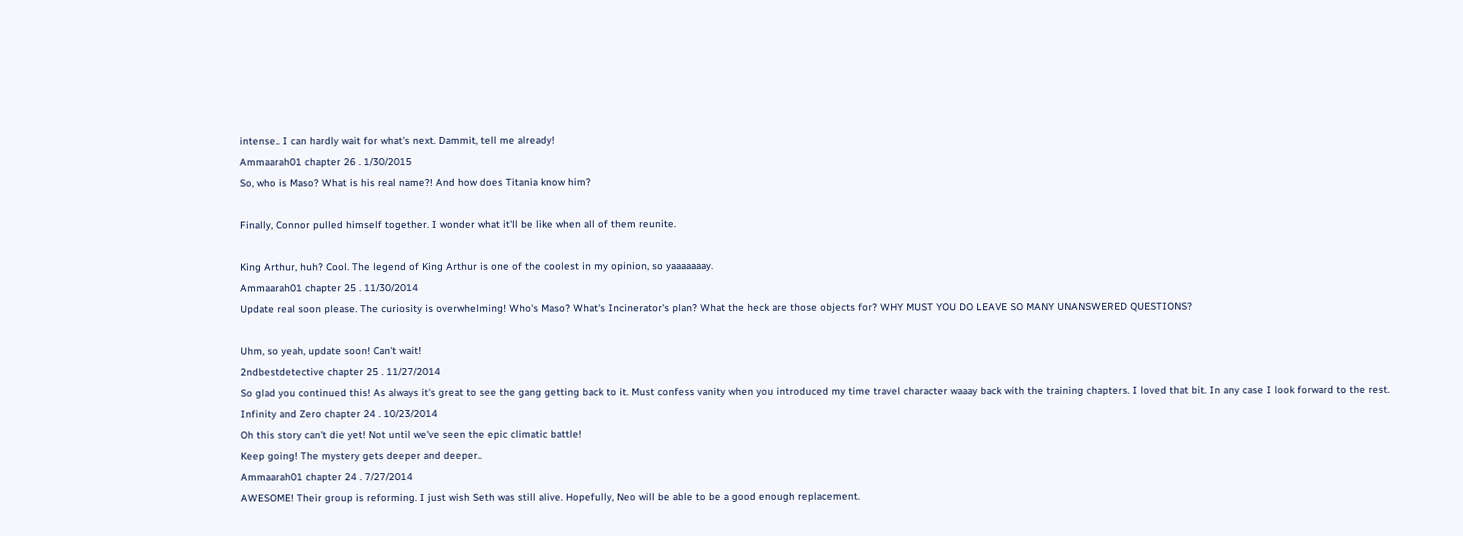intense.. I can hardly wait for what's next. Dammit, tell me already!
Ammaarah01 chapter 26 . 1/30/2015
So, who is Maso? What is his real name?! And how does Titania know him?

Finally, Connor pulled himself together. I wonder what it'll be like when all of them reunite.

King Arthur, huh? Cool. The legend of King Arthur is one of the coolest in my opinion, so yaaaaaaay.
Ammaarah01 chapter 25 . 11/30/2014
Update real soon please. The curiosity is overwhelming! Who's Maso? What's Incinerator's plan? What the heck are those objects for? WHY MUST YOU DO LEAVE SO MANY UNANSWERED QUESTIONS?

Uhm, so yeah, update soon! Can't wait!
2ndbestdetective chapter 25 . 11/27/2014
So glad you continued this! As always it's great to see the gang getting back to it. Must confess vanity when you introduced my time travel character waaay back with the training chapters. I loved that bit. In any case I look forward to the rest.
Infinity and Zero chapter 24 . 10/23/2014
Oh this story can't die yet! Not until we've seen the epic climatic battle!
Keep going! The mystery gets deeper and deeper..
Ammaarah01 chapter 24 . 7/27/2014
AWESOME! Their group is reforming. I just wish Seth was still alive. Hopefully, Neo will be able to be a good enough replacement.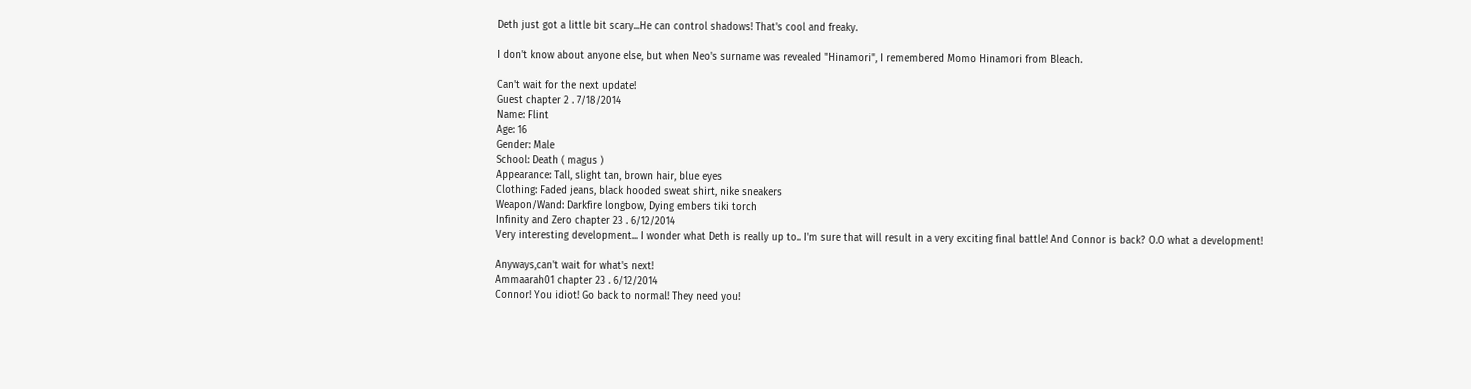Deth just got a little bit scary...He can control shadows! That's cool and freaky.

I don't know about anyone else, but when Neo's surname was revealed "Hinamori", I remembered Momo Hinamori from Bleach.

Can't wait for the next update!
Guest chapter 2 . 7/18/2014
Name: Flint
Age: 16
Gender: Male
School: Death ( magus )
Appearance: Tall, slight tan, brown hair, blue eyes
Clothing: Faded jeans, black hooded sweat shirt, nike sneakers
Weapon/Wand: Darkfire longbow, Dying embers tiki torch
Infinity and Zero chapter 23 . 6/12/2014
Very interesting development... I wonder what Deth is really up to.. I'm sure that will result in a very exciting final battle! And Connor is back? O.O what a development!

Anyways,can't wait for what's next!
Ammaarah01 chapter 23 . 6/12/2014
Connor! You idiot! Go back to normal! They need you!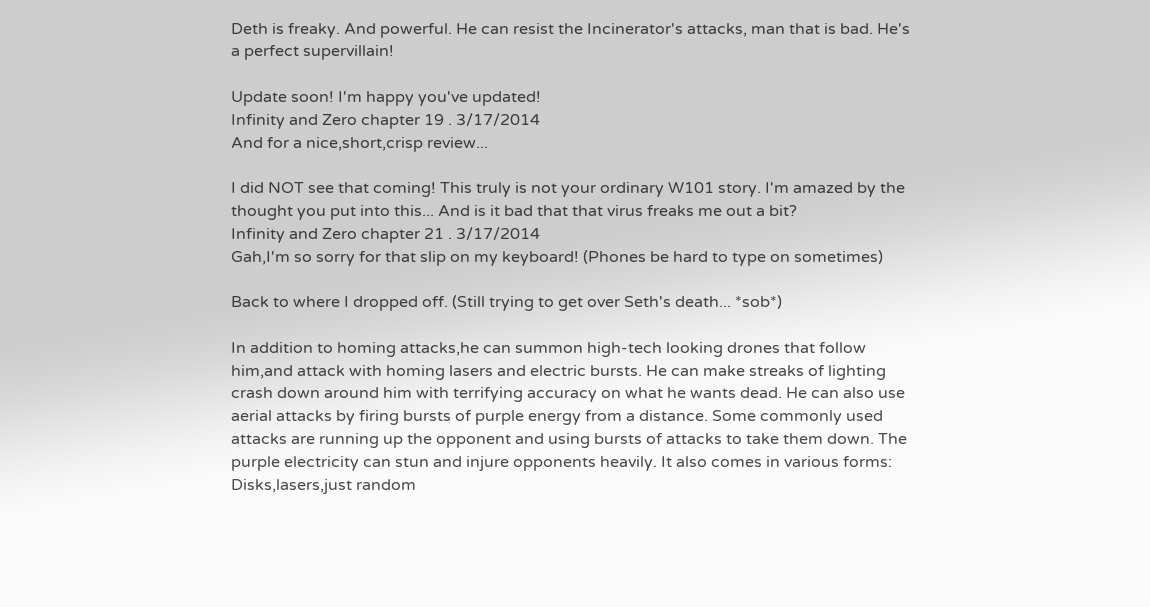Deth is freaky. And powerful. He can resist the Incinerator's attacks, man that is bad. He's a perfect supervillain!

Update soon! I'm happy you've updated!
Infinity and Zero chapter 19 . 3/17/2014
And for a nice,short,crisp review...

I did NOT see that coming! This truly is not your ordinary W101 story. I'm amazed by the thought you put into this... And is it bad that that virus freaks me out a bit?
Infinity and Zero chapter 21 . 3/17/2014
Gah,I'm so sorry for that slip on my keyboard! (Phones be hard to type on sometimes)

Back to where I dropped off. (Still trying to get over Seth's death... *sob*)

In addition to homing attacks,he can summon high-tech looking drones that follow him,and attack with homing lasers and electric bursts. He can make streaks of lighting crash down around him with terrifying accuracy on what he wants dead. He can also use aerial attacks by firing bursts of purple energy from a distance. Some commonly used attacks are running up the opponent and using bursts of attacks to take them down. The purple electricity can stun and injure opponents heavily. It also comes in various forms: Disks,lasers,just random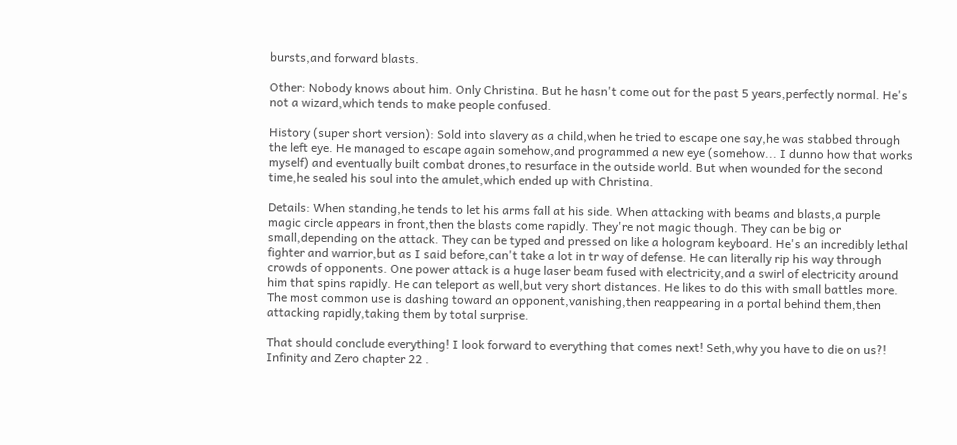bursts,and forward blasts.

Other: Nobody knows about him. Only Christina. But he hasn't come out for the past 5 years,perfectly normal. He's not a wizard,which tends to make people confused.

History (super short version): Sold into slavery as a child,when he tried to escape one say,he was stabbed through the left eye. He managed to escape again somehow,and programmed a new eye (somehow... I dunno how that works myself) and eventually built combat drones,to resurface in the outside world. But when wounded for the second time,he sealed his soul into the amulet,which ended up with Christina.

Details: When standing,he tends to let his arms fall at his side. When attacking with beams and blasts,a purple magic circle appears in front,then the blasts come rapidly. They're not magic though. They can be big or small,depending on the attack. They can be typed and pressed on like a hologram keyboard. He's an incredibly lethal fighter and warrior,but as I said before,can't take a lot in tr way of defense. He can literally rip his way through crowds of opponents. One power attack is a huge laser beam fused with electricity,and a swirl of electricity around him that spins rapidly. He can teleport as well,but very short distances. He likes to do this with small battles more. The most common use is dashing toward an opponent,vanishing,then reappearing in a portal behind them,then attacking rapidly,taking them by total surprise.

That should conclude everything! I look forward to everything that comes next! Seth,why you have to die on us?!
Infinity and Zero chapter 22 .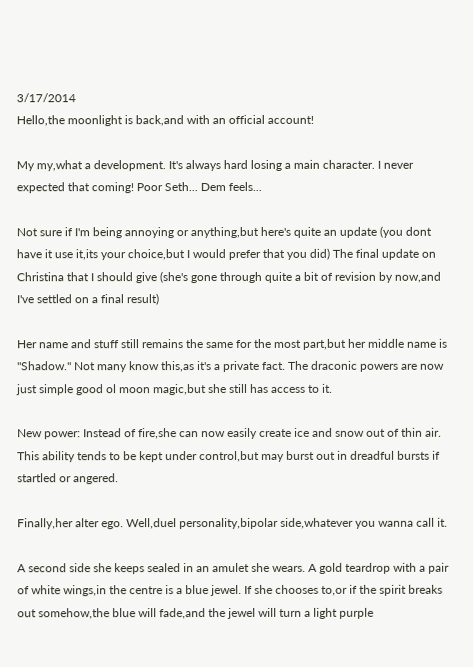3/17/2014
Hello,the moonlight is back,and with an official account!

My my,what a development. It's always hard losing a main character. I never expected that coming! Poor Seth... Dem feels...

Not sure if I'm being annoying or anything,but here's quite an update (you dont have it use it,its your choice,but I would prefer that you did) The final update on Christina that I should give (she's gone through quite a bit of revision by now,and I've settled on a final result)

Her name and stuff still remains the same for the most part,but her middle name is "Shadow." Not many know this,as it's a private fact. The draconic powers are now just simple good ol moon magic,but she still has access to it.

New power: Instead of fire,she can now easily create ice and snow out of thin air. This ability tends to be kept under control,but may burst out in dreadful bursts if startled or angered.

Finally,her alter ego. Well,duel personality,bipolar side,whatever you wanna call it.

A second side she keeps sealed in an amulet she wears. A gold teardrop with a pair of white wings,in the centre is a blue jewel. If she chooses to,or if the spirit breaks out somehow,the blue will fade,and the jewel will turn a light purple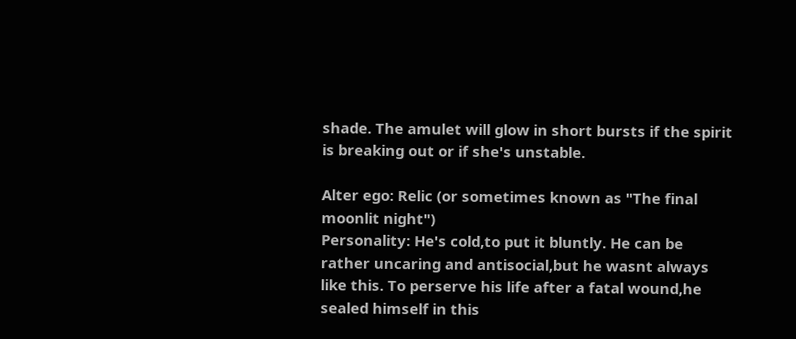shade. The amulet will glow in short bursts if the spirit is breaking out or if she's unstable.

Alter ego: Relic (or sometimes known as "The final moonlit night")
Personality: He's cold,to put it bluntly. He can be rather uncaring and antisocial,but he wasnt always like this. To perserve his life after a fatal wound,he sealed himself in this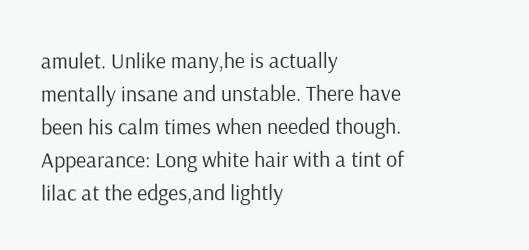amulet. Unlike many,he is actually mentally insane and unstable. There have been his calm times when needed though.
Appearance: Long white hair with a tint of lilac at the edges,and lightly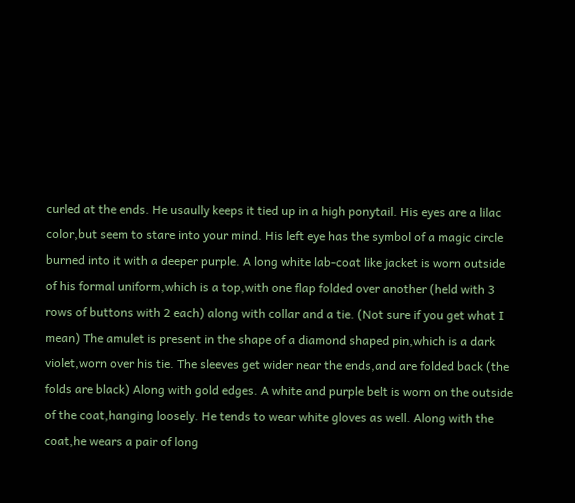curled at the ends. He usaully keeps it tied up in a high ponytail. His eyes are a lilac color,but seem to stare into your mind. His left eye has the symbol of a magic circle burned into it with a deeper purple. A long white lab-coat like jacket is worn outside of his formal uniform,which is a top,with one flap folded over another (held with 3 rows of buttons with 2 each) along with collar and a tie. (Not sure if you get what I mean) The amulet is present in the shape of a diamond shaped pin,which is a dark violet,worn over his tie. The sleeves get wider near the ends,and are folded back (the folds are black) Along with gold edges. A white and purple belt is worn on the outside of the coat,hanging loosely. He tends to wear white gloves as well. Along with the coat,he wears a pair of long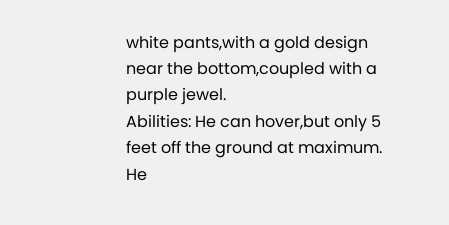white pants,with a gold design near the bottom,coupled with a purple jewel.
Abilities: He can hover,but only 5 feet off the ground at maximum. He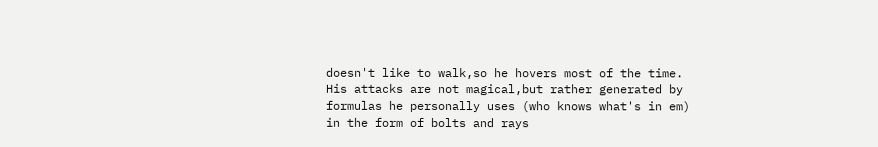doesn't like to walk,so he hovers most of the time. His attacks are not magical,but rather generated by formulas he personally uses (who knows what's in em) in the form of bolts and rays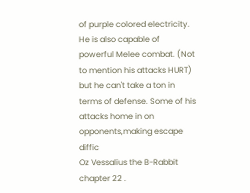of purple colored electricity. He is also capable of powerful Melee combat. (Not to mention his attacks HURT) but he can't take a ton in terms of defense. Some of his attacks home in on opponents,making escape diffic
Oz Vessalius the B-Rabbit chapter 22 .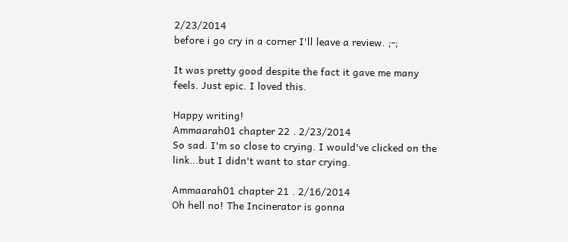2/23/2014
before i go cry in a corner I'll leave a review. ;-;

It was pretty good despite the fact it gave me many feels. Just epic. I loved this.

Happy writing!
Ammaarah01 chapter 22 . 2/23/2014
So sad. I'm so close to crying. I would've clicked on the link...but I didn't want to star crying.

Ammaarah01 chapter 21 . 2/16/2014
Oh hell no! The Incinerator is gonna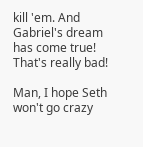kill 'em. And Gabriel's dream has come true! That's really bad!

Man, I hope Seth won't go crazy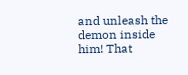and unleash the demon inside him! That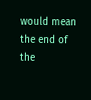would mean the end of the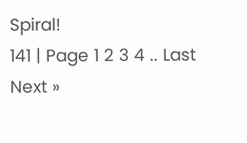Spiral!
141 | Page 1 2 3 4 .. Last Next »